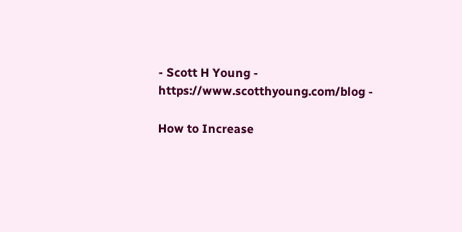- Scott H Young - https://www.scotthyoung.com/blog -

How to Increase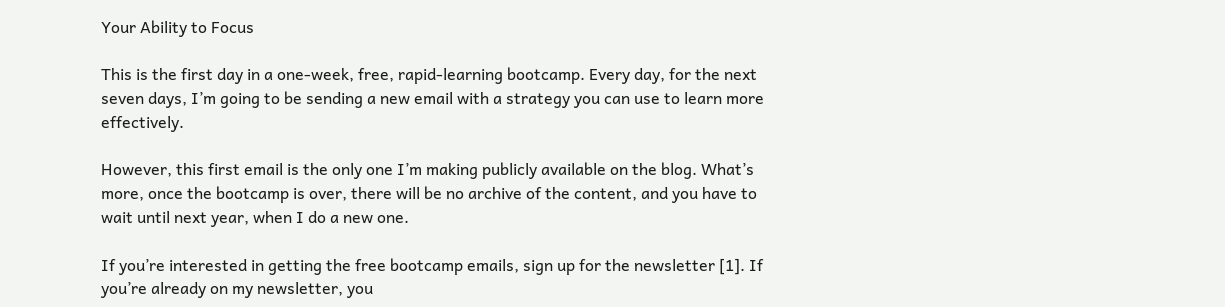Your Ability to Focus

This is the first day in a one-week, free, rapid-learning bootcamp. Every day, for the next seven days, I’m going to be sending a new email with a strategy you can use to learn more effectively.

However, this first email is the only one I’m making publicly available on the blog. What’s more, once the bootcamp is over, there will be no archive of the content, and you have to wait until next year, when I do a new one.

If you’re interested in getting the free bootcamp emails, sign up for the newsletter [1]. If you’re already on my newsletter, you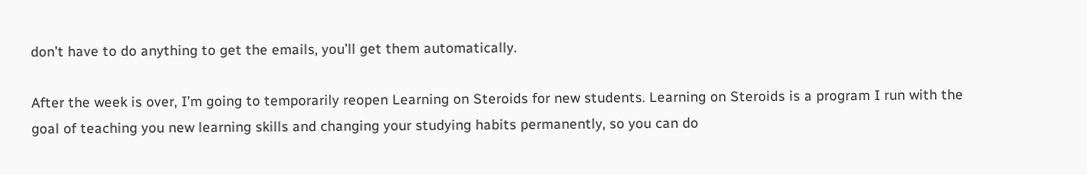don’t have to do anything to get the emails, you’ll get them automatically.

After the week is over, I’m going to temporarily reopen Learning on Steroids for new students. Learning on Steroids is a program I run with the goal of teaching you new learning skills and changing your studying habits permanently, so you can do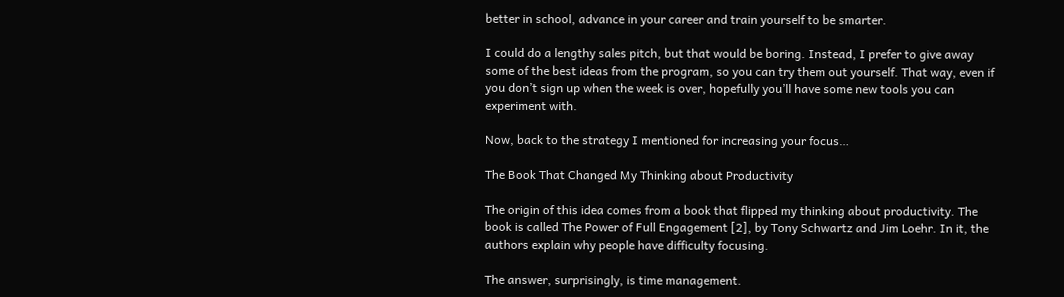better in school, advance in your career and train yourself to be smarter.

I could do a lengthy sales pitch, but that would be boring. Instead, I prefer to give away some of the best ideas from the program, so you can try them out yourself. That way, even if you don’t sign up when the week is over, hopefully you’ll have some new tools you can experiment with.

Now, back to the strategy I mentioned for increasing your focus…

The Book That Changed My Thinking about Productivity

The origin of this idea comes from a book that flipped my thinking about productivity. The book is called The Power of Full Engagement [2], by Tony Schwartz and Jim Loehr. In it, the authors explain why people have difficulty focusing.

The answer, surprisingly, is time management.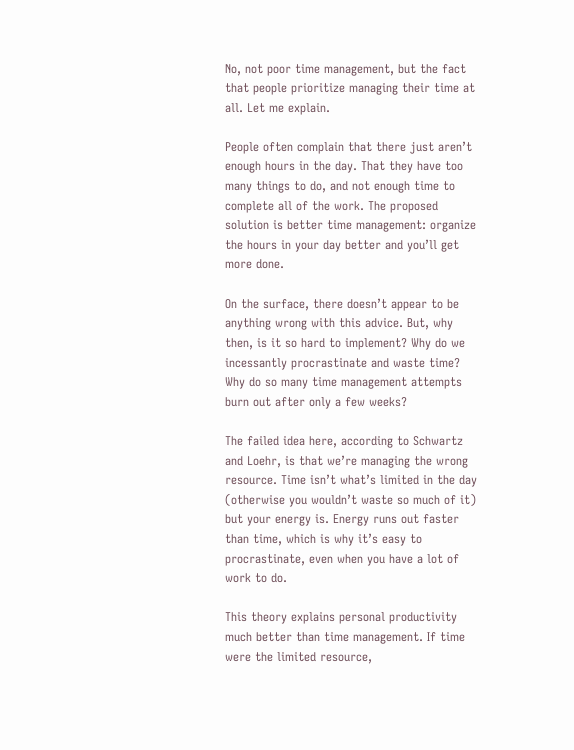No, not poor time management, but the fact that people prioritize managing their time at all. Let me explain.

People often complain that there just aren’t enough hours in the day. That they have too many things to do, and not enough time to complete all of the work. The proposed solution is better time management: organize the hours in your day better and you’ll get more done.

On the surface, there doesn’t appear to be anything wrong with this advice. But, why then, is it so hard to implement? Why do we incessantly procrastinate and waste time? Why do so many time management attempts burn out after only a few weeks?

The failed idea here, according to Schwartz and Loehr, is that we’re managing the wrong resource. Time isn’t what’s limited in the day (otherwise you wouldn’t waste so much of it) but your energy is. Energy runs out faster than time, which is why it’s easy to procrastinate, even when you have a lot of work to do.

This theory explains personal productivity much better than time management. If time were the limited resource,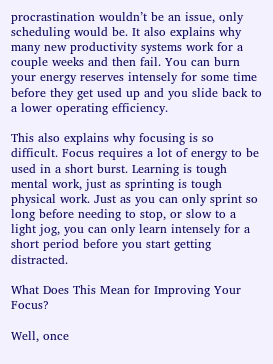procrastination wouldn’t be an issue, only scheduling would be. It also explains why many new productivity systems work for a couple weeks and then fail. You can burn your energy reserves intensely for some time before they get used up and you slide back to a lower operating efficiency.

This also explains why focusing is so difficult. Focus requires a lot of energy to be used in a short burst. Learning is tough mental work, just as sprinting is tough physical work. Just as you can only sprint so long before needing to stop, or slow to a light jog, you can only learn intensely for a short period before you start getting distracted.

What Does This Mean for Improving Your Focus?

Well, once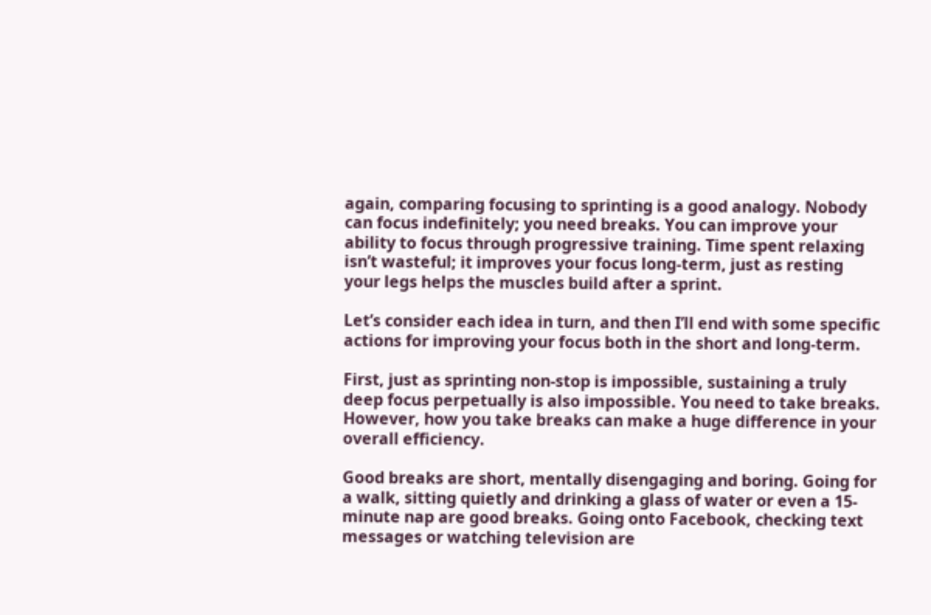again, comparing focusing to sprinting is a good analogy. Nobody can focus indefinitely; you need breaks. You can improve your ability to focus through progressive training. Time spent relaxing isn’t wasteful; it improves your focus long-term, just as resting your legs helps the muscles build after a sprint.

Let’s consider each idea in turn, and then I’ll end with some specific actions for improving your focus both in the short and long-term.

First, just as sprinting non-stop is impossible, sustaining a truly deep focus perpetually is also impossible. You need to take breaks. However, how you take breaks can make a huge difference in your overall efficiency.

Good breaks are short, mentally disengaging and boring. Going for a walk, sitting quietly and drinking a glass of water or even a 15-minute nap are good breaks. Going onto Facebook, checking text messages or watching television are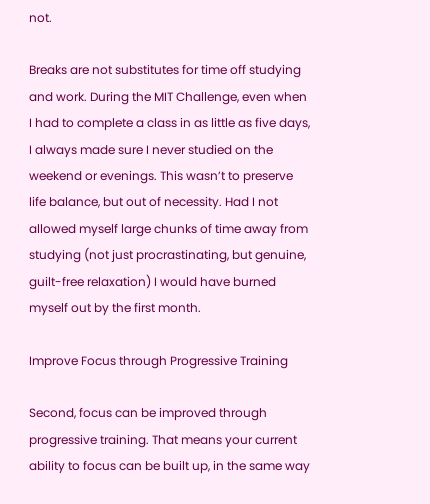not.

Breaks are not substitutes for time off studying and work. During the MIT Challenge, even when I had to complete a class in as little as five days, I always made sure I never studied on the weekend or evenings. This wasn’t to preserve life balance, but out of necessity. Had I not allowed myself large chunks of time away from studying (not just procrastinating, but genuine, guilt-free relaxation) I would have burned myself out by the first month.

Improve Focus through Progressive Training

Second, focus can be improved through progressive training. That means your current ability to focus can be built up, in the same way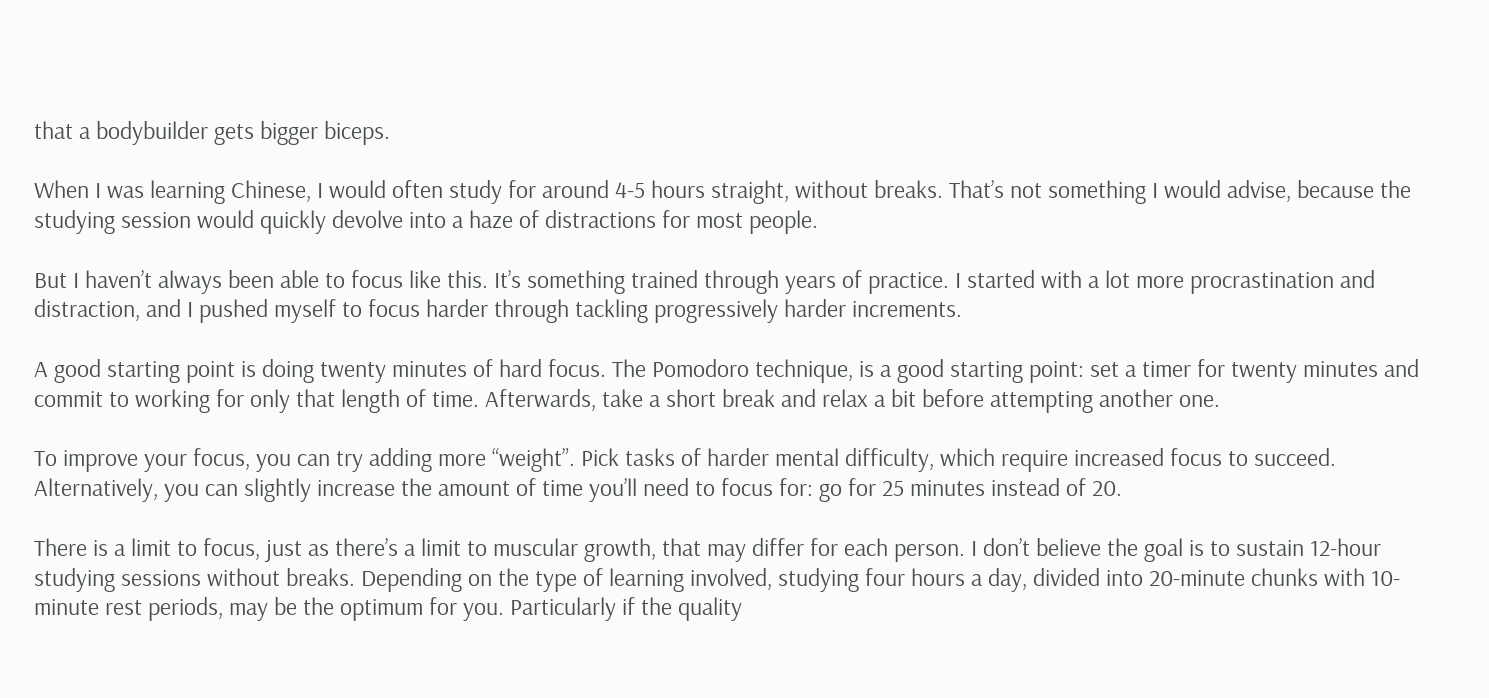that a bodybuilder gets bigger biceps.

When I was learning Chinese, I would often study for around 4-5 hours straight, without breaks. That’s not something I would advise, because the studying session would quickly devolve into a haze of distractions for most people.

But I haven’t always been able to focus like this. It’s something trained through years of practice. I started with a lot more procrastination and distraction, and I pushed myself to focus harder through tackling progressively harder increments.

A good starting point is doing twenty minutes of hard focus. The Pomodoro technique, is a good starting point: set a timer for twenty minutes and commit to working for only that length of time. Afterwards, take a short break and relax a bit before attempting another one.

To improve your focus, you can try adding more “weight”. Pick tasks of harder mental difficulty, which require increased focus to succeed. Alternatively, you can slightly increase the amount of time you’ll need to focus for: go for 25 minutes instead of 20.

There is a limit to focus, just as there’s a limit to muscular growth, that may differ for each person. I don’t believe the goal is to sustain 12-hour studying sessions without breaks. Depending on the type of learning involved, studying four hours a day, divided into 20-minute chunks with 10-minute rest periods, may be the optimum for you. Particularly if the quality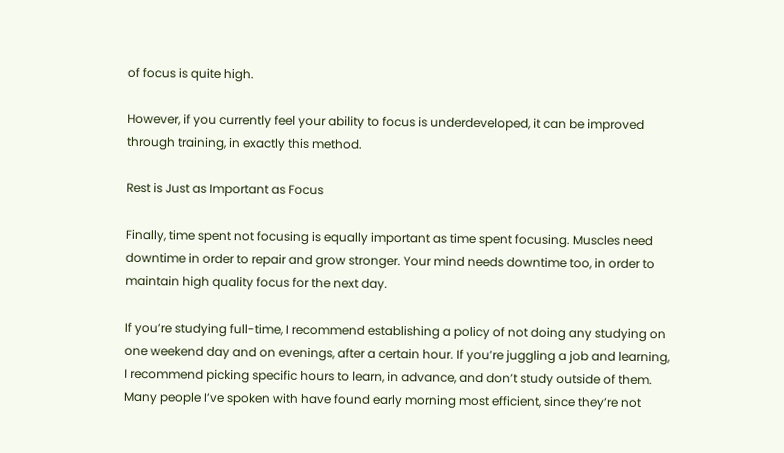of focus is quite high.

However, if you currently feel your ability to focus is underdeveloped, it can be improved through training, in exactly this method.

Rest is Just as Important as Focus

Finally, time spent not focusing is equally important as time spent focusing. Muscles need downtime in order to repair and grow stronger. Your mind needs downtime too, in order to maintain high quality focus for the next day.

If you’re studying full-time, I recommend establishing a policy of not doing any studying on one weekend day and on evenings, after a certain hour. If you’re juggling a job and learning, I recommend picking specific hours to learn, in advance, and don’t study outside of them. Many people I’ve spoken with have found early morning most efficient, since they’re not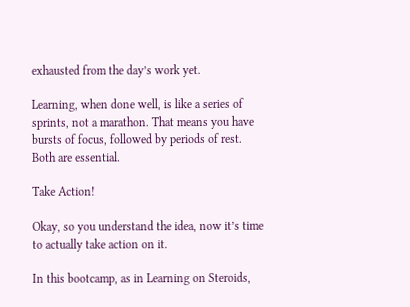exhausted from the day’s work yet.

Learning, when done well, is like a series of sprints, not a marathon. That means you have bursts of focus, followed by periods of rest. Both are essential.

Take Action!

Okay, so you understand the idea, now it’s time to actually take action on it.

In this bootcamp, as in Learning on Steroids,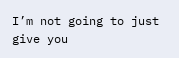I’m not going to just give you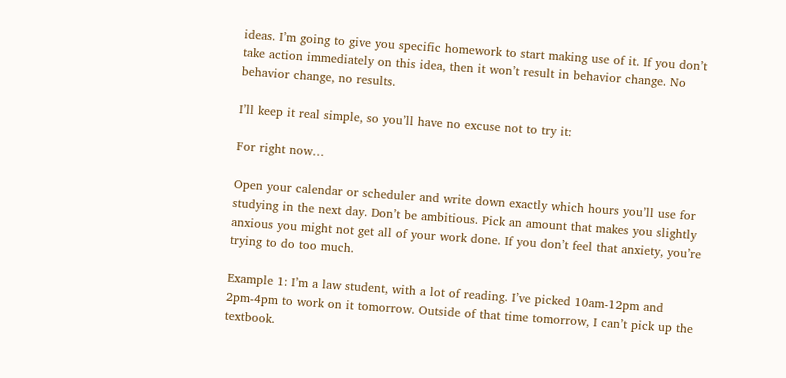ideas. I’m going to give you specific homework to start making use of it. If you don’t take action immediately on this idea, then it won’t result in behavior change. No behavior change, no results.

I’ll keep it real simple, so you’ll have no excuse not to try it:

For right now…

Open your calendar or scheduler and write down exactly which hours you’ll use for studying in the next day. Don’t be ambitious. Pick an amount that makes you slightly anxious you might not get all of your work done. If you don’t feel that anxiety, you’re trying to do too much.

Example 1: I’m a law student, with a lot of reading. I’ve picked 10am-12pm and 2pm-4pm to work on it tomorrow. Outside of that time tomorrow, I can’t pick up the textbook.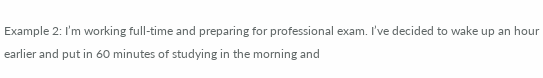Example 2: I’m working full-time and preparing for professional exam. I’ve decided to wake up an hour earlier and put in 60 minutes of studying in the morning and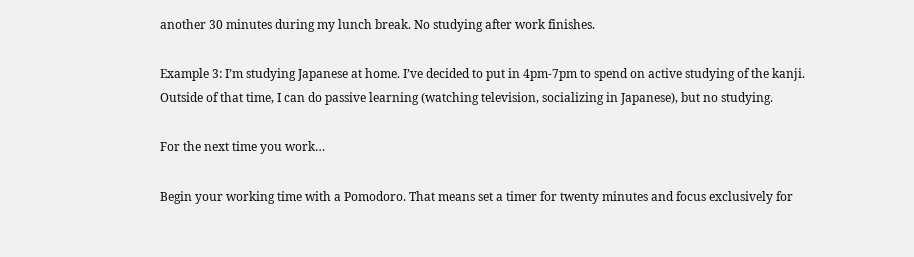another 30 minutes during my lunch break. No studying after work finishes.

Example 3: I’m studying Japanese at home. I’ve decided to put in 4pm-7pm to spend on active studying of the kanji. Outside of that time, I can do passive learning (watching television, socializing in Japanese), but no studying.

For the next time you work…

Begin your working time with a Pomodoro. That means set a timer for twenty minutes and focus exclusively for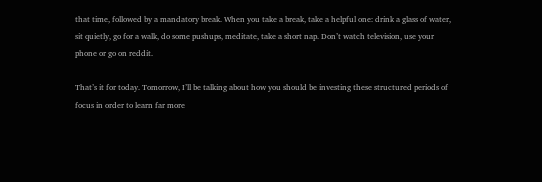that time, followed by a mandatory break. When you take a break, take a helpful one: drink a glass of water, sit quietly, go for a walk, do some pushups, meditate, take a short nap. Don’t watch television, use your phone or go on reddit.

That’s it for today. Tomorrow, I’ll be talking about how you should be investing these structured periods of focus in order to learn far more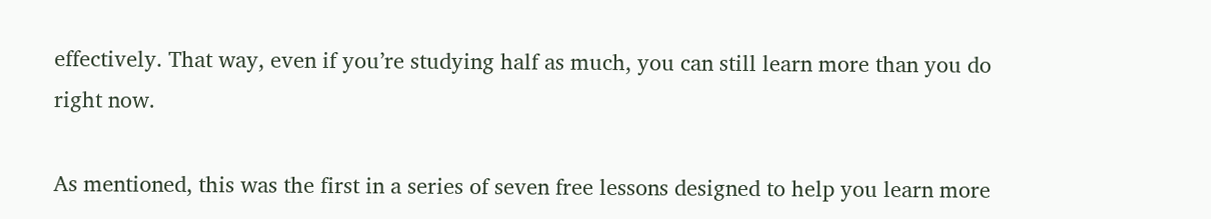effectively. That way, even if you’re studying half as much, you can still learn more than you do right now.

As mentioned, this was the first in a series of seven free lessons designed to help you learn more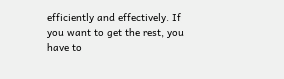efficiently and effectively. If you want to get the rest, you have to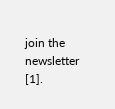join the newsletter [1].